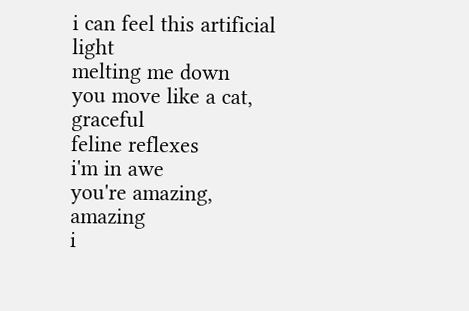i can feel this artificial light
melting me down
you move like a cat, graceful
feline reflexes
i'm in awe
you're amazing, amazing
i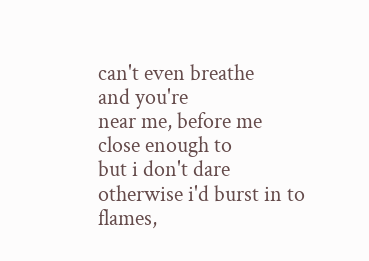can't even breathe
and you're
near me, before me
close enough to
but i don't dare
otherwise i'd burst in to flames,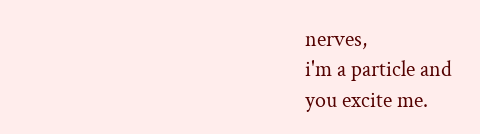nerves,
i'm a particle and
you excite me.